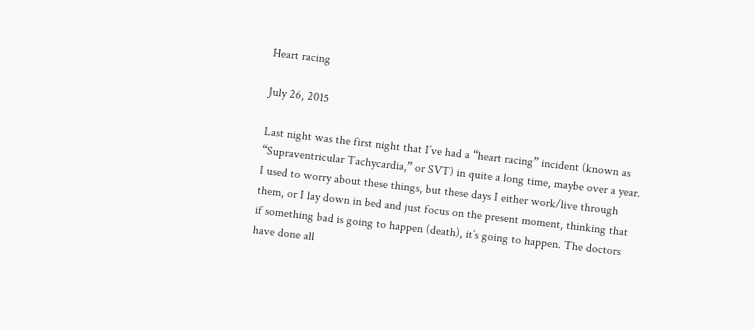Heart racing

July 26, 2015

Last night was the first night that I’ve had a “heart racing” incident (known as “Supraventricular Tachycardia,” or SVT) in quite a long time, maybe over a year. I used to worry about these things, but these days I either work/live through them, or I lay down in bed and just focus on the present moment, thinking that if something bad is going to happen (death), it’s going to happen. The doctors have done all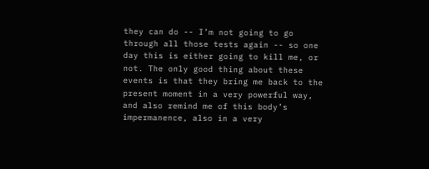they can do -- I’m not going to go through all those tests again -- so one day this is either going to kill me, or not. The only good thing about these events is that they bring me back to the present moment in a very powerful way, and also remind me of this body’s impermanence, also in a very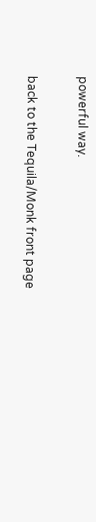powerful way.

back to the Tequila/Monk front page